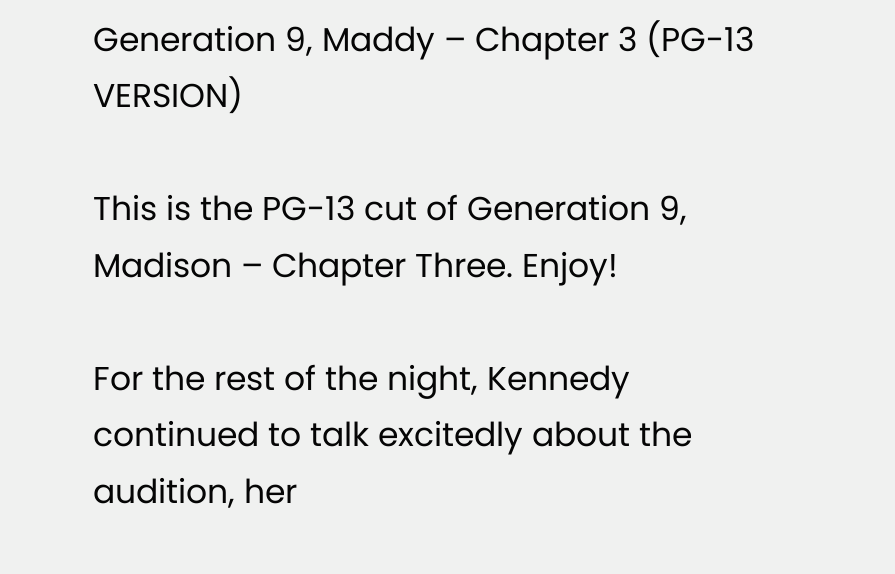Generation 9, Maddy – Chapter 3 (PG-13 VERSION)

This is the PG-13 cut of Generation 9, Madison – Chapter Three. Enjoy!

For the rest of the night, Kennedy continued to talk excitedly about the audition, her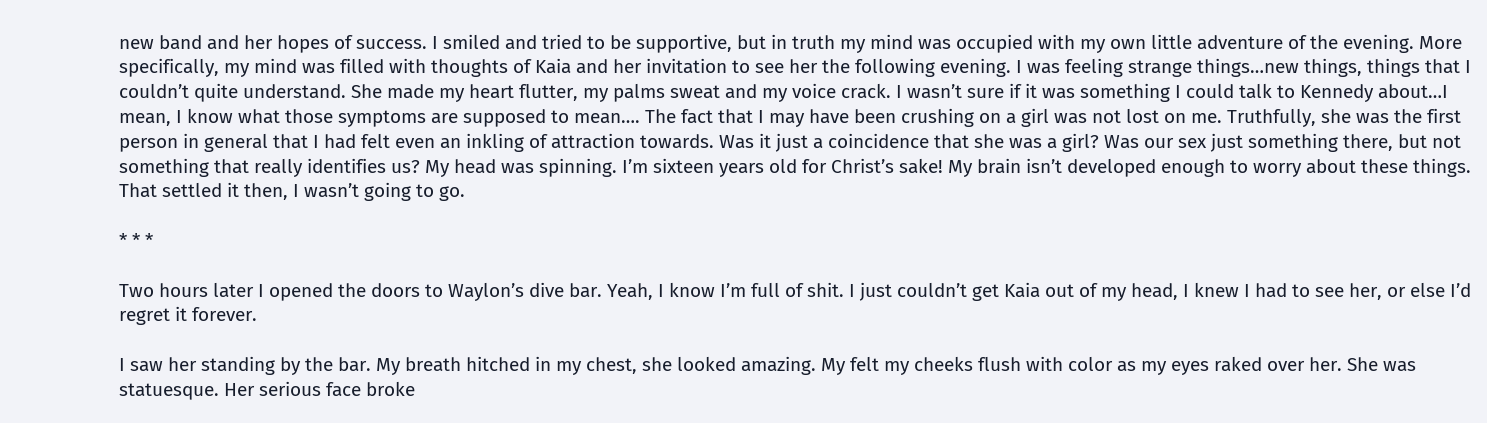new band and her hopes of success. I smiled and tried to be supportive, but in truth my mind was occupied with my own little adventure of the evening. More specifically, my mind was filled with thoughts of Kaia and her invitation to see her the following evening. I was feeling strange things…new things, things that I couldn’t quite understand. She made my heart flutter, my palms sweat and my voice crack. I wasn’t sure if it was something I could talk to Kennedy about…I mean, I know what those symptoms are supposed to mean…. The fact that I may have been crushing on a girl was not lost on me. Truthfully, she was the first person in general that I had felt even an inkling of attraction towards. Was it just a coincidence that she was a girl? Was our sex just something there, but not something that really identifies us? My head was spinning. I’m sixteen years old for Christ’s sake! My brain isn’t developed enough to worry about these things. That settled it then, I wasn’t going to go.

* * *

Two hours later I opened the doors to Waylon’s dive bar. Yeah, I know I’m full of shit. I just couldn’t get Kaia out of my head, I knew I had to see her, or else I’d regret it forever.

I saw her standing by the bar. My breath hitched in my chest, she looked amazing. My felt my cheeks flush with color as my eyes raked over her. She was statuesque. Her serious face broke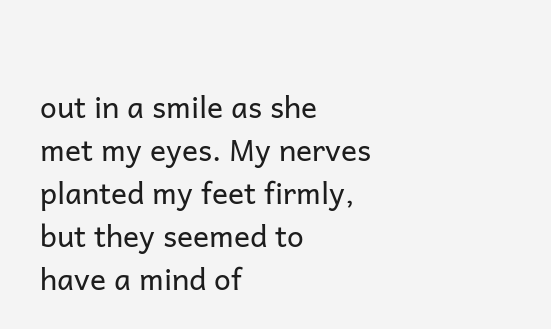out in a smile as she met my eyes. My nerves planted my feet firmly, but they seemed to have a mind of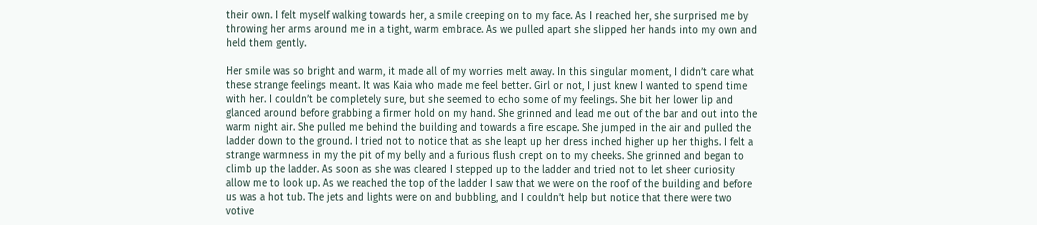their own. I felt myself walking towards her, a smile creeping on to my face. As I reached her, she surprised me by throwing her arms around me in a tight, warm embrace. As we pulled apart she slipped her hands into my own and held them gently.

Her smile was so bright and warm, it made all of my worries melt away. In this singular moment, I didn’t care what these strange feelings meant. It was Kaia who made me feel better. Girl or not, I just knew I wanted to spend time with her. I couldn’t be completely sure, but she seemed to echo some of my feelings. She bit her lower lip and glanced around before grabbing a firmer hold on my hand. She grinned and lead me out of the bar and out into the warm night air. She pulled me behind the building and towards a fire escape. She jumped in the air and pulled the ladder down to the ground. I tried not to notice that as she leapt up her dress inched higher up her thighs. I felt a strange warmness in my the pit of my belly and a furious flush crept on to my cheeks. She grinned and began to climb up the ladder. As soon as she was cleared I stepped up to the ladder and tried not to let sheer curiosity allow me to look up. As we reached the top of the ladder I saw that we were on the roof of the building and before us was a hot tub. The jets and lights were on and bubbling, and I couldn’t help but notice that there were two votive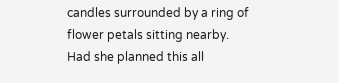candles surrounded by a ring of flower petals sitting nearby. Had she planned this all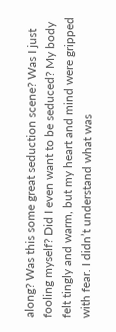along? Was this some great seduction scene? Was I just fooling myself? Did I even want to be seduced? My body felt tingly and warm, but my heart and mind were gripped with fear. I didn’t understand what was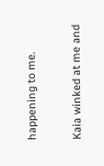happening to me.

Kaia winked at me and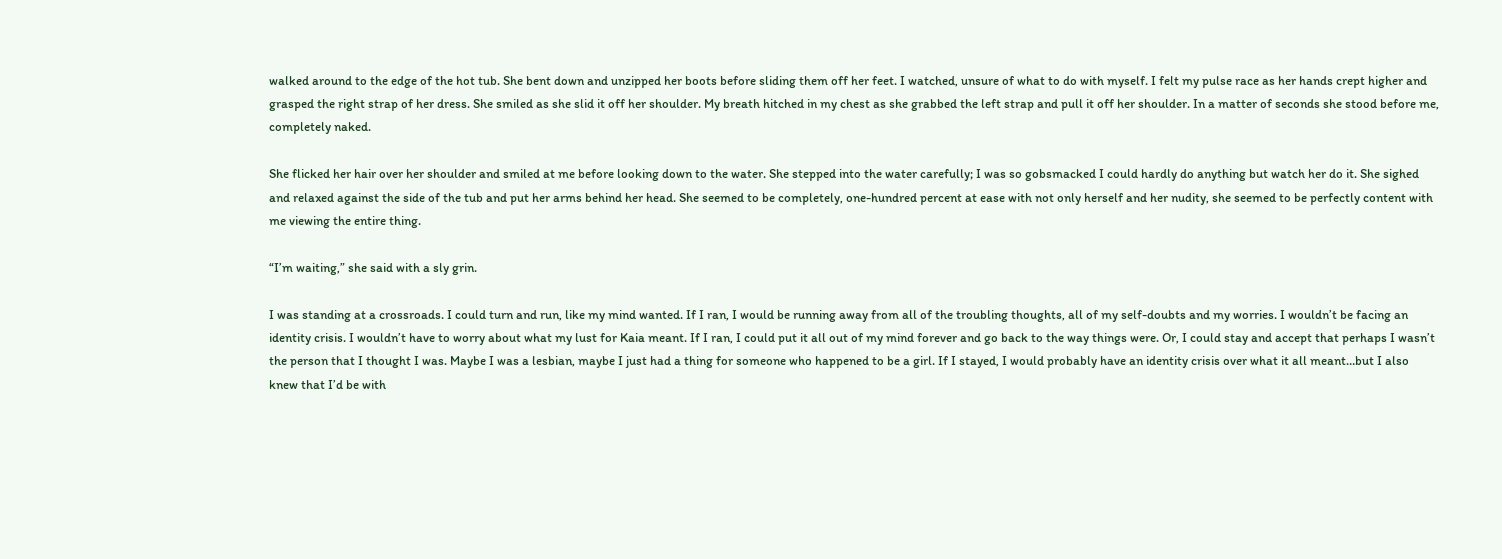walked around to the edge of the hot tub. She bent down and unzipped her boots before sliding them off her feet. I watched, unsure of what to do with myself. I felt my pulse race as her hands crept higher and grasped the right strap of her dress. She smiled as she slid it off her shoulder. My breath hitched in my chest as she grabbed the left strap and pull it off her shoulder. In a matter of seconds she stood before me, completely naked.

She flicked her hair over her shoulder and smiled at me before looking down to the water. She stepped into the water carefully; I was so gobsmacked I could hardly do anything but watch her do it. She sighed and relaxed against the side of the tub and put her arms behind her head. She seemed to be completely, one-hundred percent at ease with not only herself and her nudity, she seemed to be perfectly content with me viewing the entire thing.

“I’m waiting,” she said with a sly grin.

I was standing at a crossroads. I could turn and run, like my mind wanted. If I ran, I would be running away from all of the troubling thoughts, all of my self-doubts and my worries. I wouldn’t be facing an identity crisis. I wouldn’t have to worry about what my lust for Kaia meant. If I ran, I could put it all out of my mind forever and go back to the way things were. Or, I could stay and accept that perhaps I wasn’t the person that I thought I was. Maybe I was a lesbian, maybe I just had a thing for someone who happened to be a girl. If I stayed, I would probably have an identity crisis over what it all meant…but I also knew that I’d be with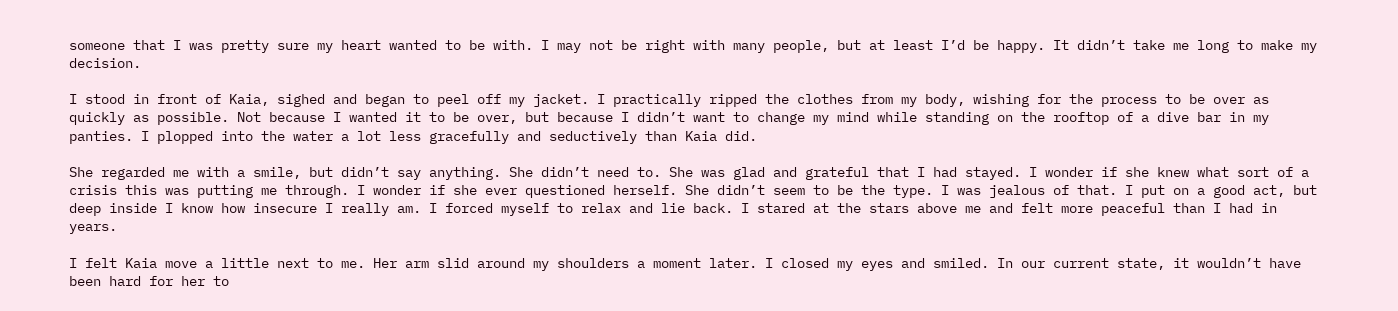someone that I was pretty sure my heart wanted to be with. I may not be right with many people, but at least I’d be happy. It didn’t take me long to make my decision.

I stood in front of Kaia, sighed and began to peel off my jacket. I practically ripped the clothes from my body, wishing for the process to be over as quickly as possible. Not because I wanted it to be over, but because I didn’t want to change my mind while standing on the rooftop of a dive bar in my panties. I plopped into the water a lot less gracefully and seductively than Kaia did.

She regarded me with a smile, but didn’t say anything. She didn’t need to. She was glad and grateful that I had stayed. I wonder if she knew what sort of a crisis this was putting me through. I wonder if she ever questioned herself. She didn’t seem to be the type. I was jealous of that. I put on a good act, but deep inside I know how insecure I really am. I forced myself to relax and lie back. I stared at the stars above me and felt more peaceful than I had in years.

I felt Kaia move a little next to me. Her arm slid around my shoulders a moment later. I closed my eyes and smiled. In our current state, it wouldn’t have been hard for her to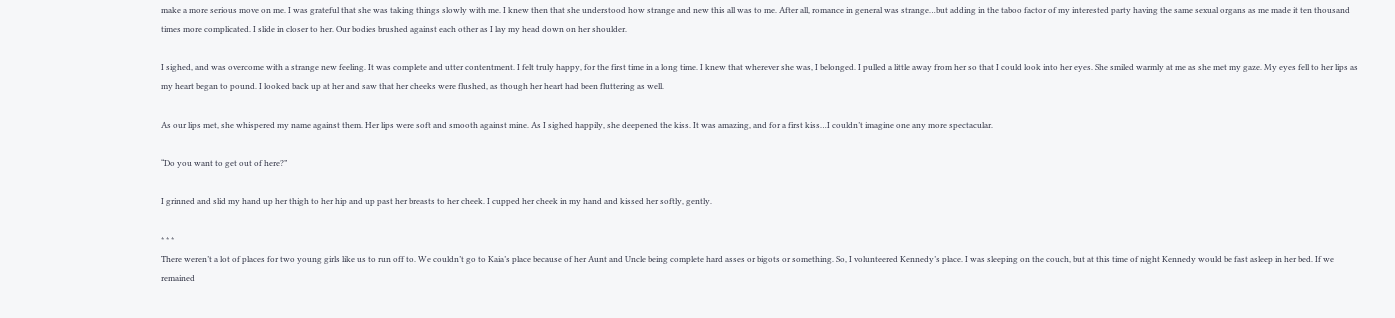make a more serious move on me. I was grateful that she was taking things slowly with me. I knew then that she understood how strange and new this all was to me. After all, romance in general was strange…but adding in the taboo factor of my interested party having the same sexual organs as me made it ten thousand times more complicated. I slide in closer to her. Our bodies brushed against each other as I lay my head down on her shoulder.

I sighed, and was overcome with a strange new feeling. It was complete and utter contentment. I felt truly happy, for the first time in a long time. I knew that wherever she was, I belonged. I pulled a little away from her so that I could look into her eyes. She smiled warmly at me as she met my gaze. My eyes fell to her lips as my heart began to pound. I looked back up at her and saw that her cheeks were flushed, as though her heart had been fluttering as well.

As our lips met, she whispered my name against them. Her lips were soft and smooth against mine. As I sighed happily, she deepened the kiss. It was amazing, and for a first kiss…I couldn’t imagine one any more spectacular.

“Do you want to get out of here?”

I grinned and slid my hand up her thigh to her hip and up past her breasts to her cheek. I cupped her cheek in my hand and kissed her softly, gently.

* * *
There weren’t a lot of places for two young girls like us to run off to. We couldn’t go to Kaia’s place because of her Aunt and Uncle being complete hard asses or bigots or something. So, I volunteered Kennedy’s place. I was sleeping on the couch, but at this time of night Kennedy would be fast asleep in her bed. If we remained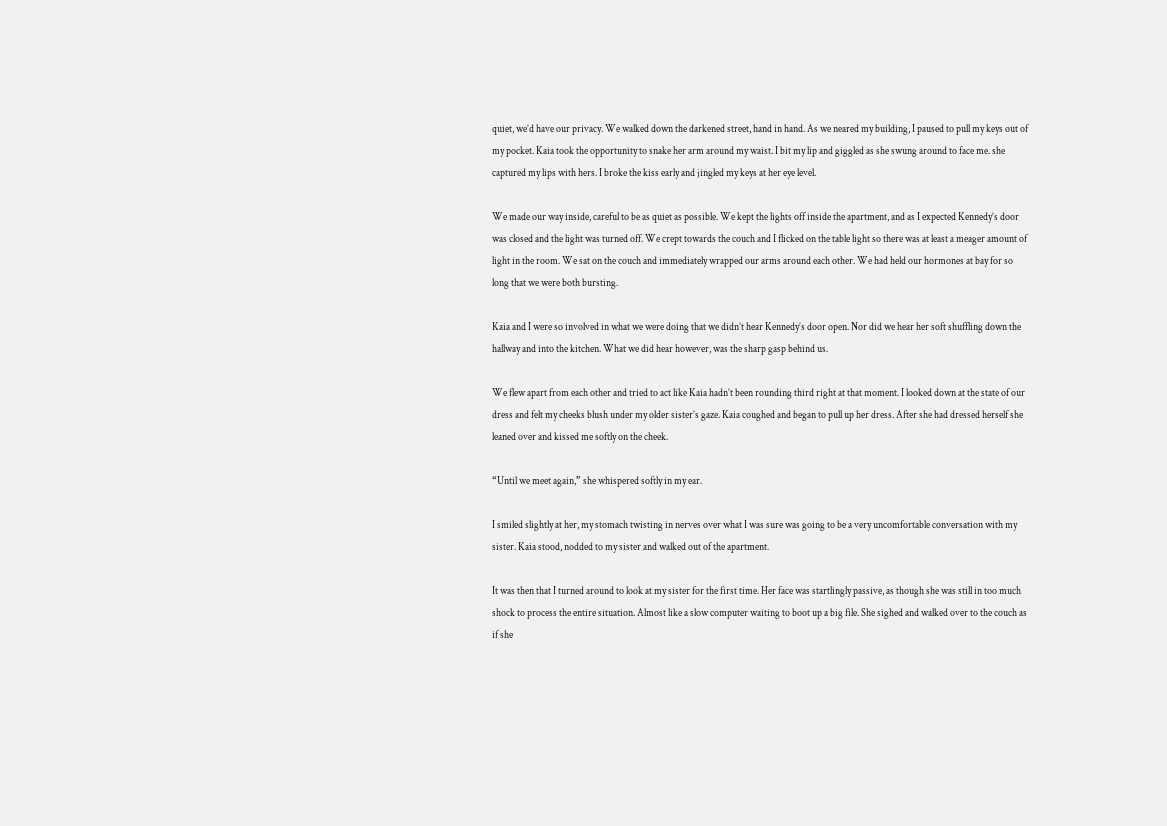quiet, we’d have our privacy. We walked down the darkened street, hand in hand. As we neared my building, I paused to pull my keys out of my pocket. Kaia took the opportunity to snake her arm around my waist. I bit my lip and giggled as she swung around to face me. she captured my lips with hers. I broke the kiss early and jingled my keys at her eye level.

We made our way inside, careful to be as quiet as possible. We kept the lights off inside the apartment, and as I expected Kennedy’s door was closed and the light was turned off. We crept towards the couch and I flicked on the table light so there was at least a meager amount of light in the room. We sat on the couch and immediately wrapped our arms around each other. We had held our hormones at bay for so long that we were both bursting.

Kaia and I were so involved in what we were doing that we didn’t hear Kennedy’s door open. Nor did we hear her soft shuffling down the hallway and into the kitchen. What we did hear however, was the sharp gasp behind us.

We flew apart from each other and tried to act like Kaia hadn’t been rounding third right at that moment. I looked down at the state of our dress and felt my cheeks blush under my older sister’s gaze. Kaia coughed and began to pull up her dress. After she had dressed herself she leaned over and kissed me softly on the cheek.

“Until we meet again,” she whispered softly in my ear.

I smiled slightly at her, my stomach twisting in nerves over what I was sure was going to be a very uncomfortable conversation with my sister. Kaia stood, nodded to my sister and walked out of the apartment.

It was then that I turned around to look at my sister for the first time. Her face was startlingly passive, as though she was still in too much shock to process the entire situation. Almost like a slow computer waiting to boot up a big file. She sighed and walked over to the couch as if she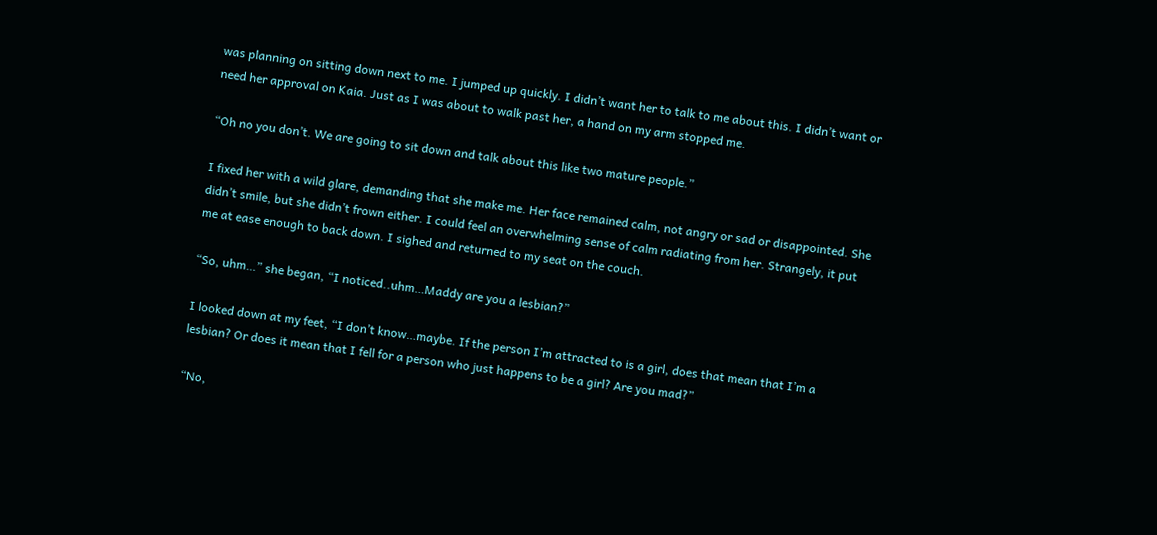was planning on sitting down next to me. I jumped up quickly. I didn’t want her to talk to me about this. I didn’t want or need her approval on Kaia. Just as I was about to walk past her, a hand on my arm stopped me.

“Oh no you don’t. We are going to sit down and talk about this like two mature people.”

I fixed her with a wild glare, demanding that she make me. Her face remained calm, not angry or sad or disappointed. She didn’t smile, but she didn’t frown either. I could feel an overwhelming sense of calm radiating from her. Strangely, it put me at ease enough to back down. I sighed and returned to my seat on the couch.

“So, uhm…” she began, “I noticed..uhm…Maddy are you a lesbian?”

I looked down at my feet, “I don’t know…maybe. If the person I’m attracted to is a girl, does that mean that I’m a lesbian? Or does it mean that I fell for a person who just happens to be a girl? Are you mad?”

“No,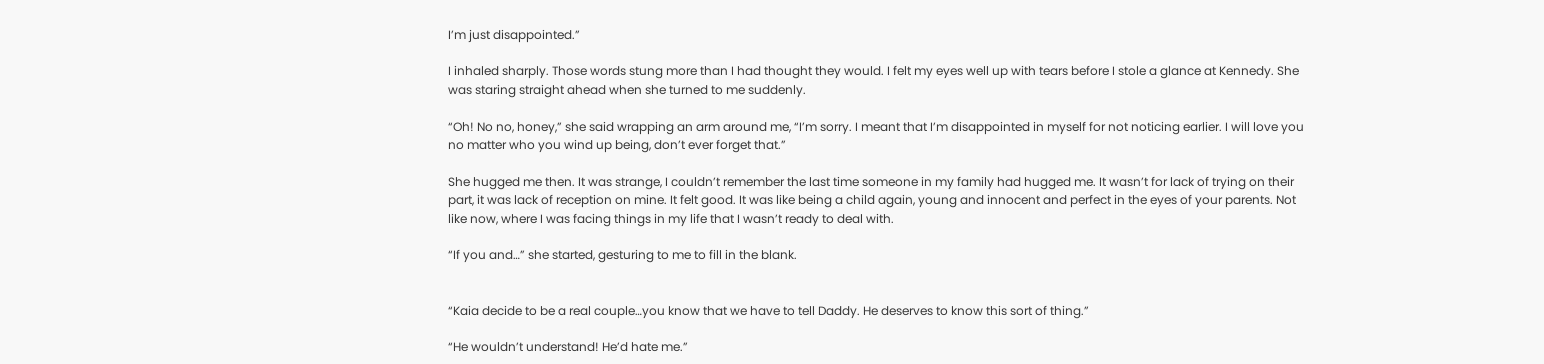I’m just disappointed.”

I inhaled sharply. Those words stung more than I had thought they would. I felt my eyes well up with tears before I stole a glance at Kennedy. She was staring straight ahead when she turned to me suddenly.

“Oh! No no, honey,” she said wrapping an arm around me, “I’m sorry. I meant that I’m disappointed in myself for not noticing earlier. I will love you no matter who you wind up being, don’t ever forget that.”

She hugged me then. It was strange, I couldn’t remember the last time someone in my family had hugged me. It wasn’t for lack of trying on their part, it was lack of reception on mine. It felt good. It was like being a child again, young and innocent and perfect in the eyes of your parents. Not like now, where I was facing things in my life that I wasn’t ready to deal with.

“If you and…” she started, gesturing to me to fill in the blank.


“Kaia decide to be a real couple…you know that we have to tell Daddy. He deserves to know this sort of thing.”

“He wouldn’t understand! He’d hate me.”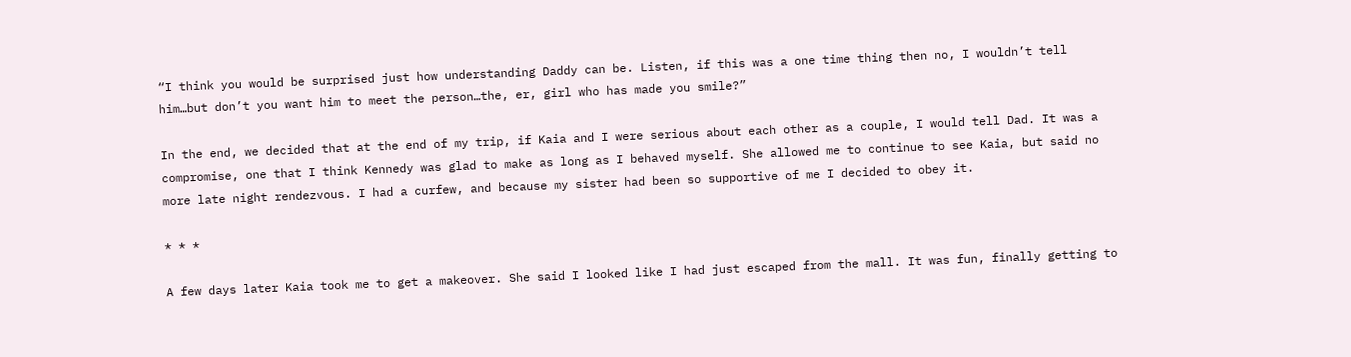“I think you would be surprised just how understanding Daddy can be. Listen, if this was a one time thing then no, I wouldn’t tell him…but don’t you want him to meet the person…the, er, girl who has made you smile?”

In the end, we decided that at the end of my trip, if Kaia and I were serious about each other as a couple, I would tell Dad. It was a compromise, one that I think Kennedy was glad to make as long as I behaved myself. She allowed me to continue to see Kaia, but said no more late night rendezvous. I had a curfew, and because my sister had been so supportive of me I decided to obey it.

* * *

A few days later Kaia took me to get a makeover. She said I looked like I had just escaped from the mall. It was fun, finally getting to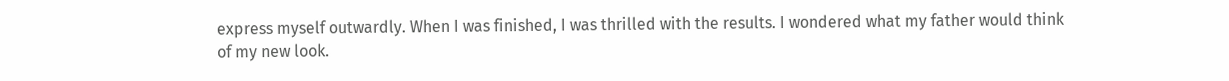express myself outwardly. When I was finished, I was thrilled with the results. I wondered what my father would think of my new look.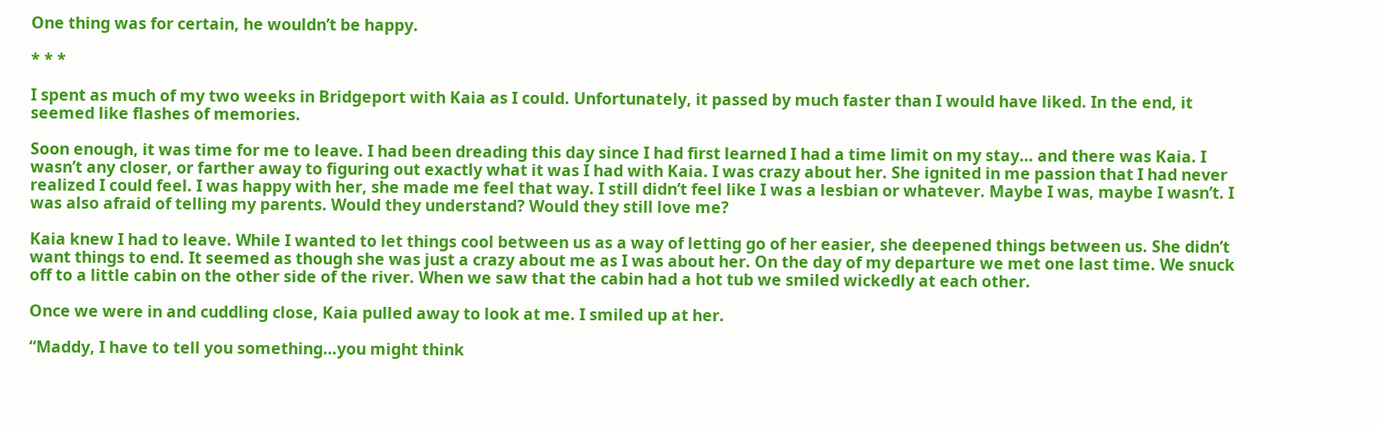One thing was for certain, he wouldn’t be happy.

* * *

I spent as much of my two weeks in Bridgeport with Kaia as I could. Unfortunately, it passed by much faster than I would have liked. In the end, it seemed like flashes of memories.

Soon enough, it was time for me to leave. I had been dreading this day since I had first learned I had a time limit on my stay… and there was Kaia. I wasn’t any closer, or farther away to figuring out exactly what it was I had with Kaia. I was crazy about her. She ignited in me passion that I had never realized I could feel. I was happy with her, she made me feel that way. I still didn’t feel like I was a lesbian or whatever. Maybe I was, maybe I wasn’t. I was also afraid of telling my parents. Would they understand? Would they still love me?

Kaia knew I had to leave. While I wanted to let things cool between us as a way of letting go of her easier, she deepened things between us. She didn’t want things to end. It seemed as though she was just a crazy about me as I was about her. On the day of my departure we met one last time. We snuck off to a little cabin on the other side of the river. When we saw that the cabin had a hot tub we smiled wickedly at each other.

Once we were in and cuddling close, Kaia pulled away to look at me. I smiled up at her.

“Maddy, I have to tell you something…you might think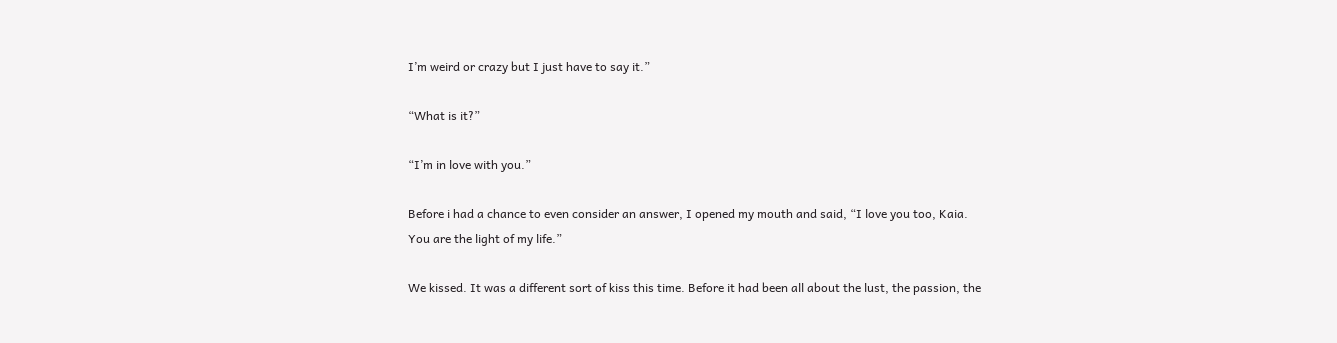I’m weird or crazy but I just have to say it.”

“What is it?”

“I’m in love with you.”

Before i had a chance to even consider an answer, I opened my mouth and said, “I love you too, Kaia. You are the light of my life.”

We kissed. It was a different sort of kiss this time. Before it had been all about the lust, the passion, the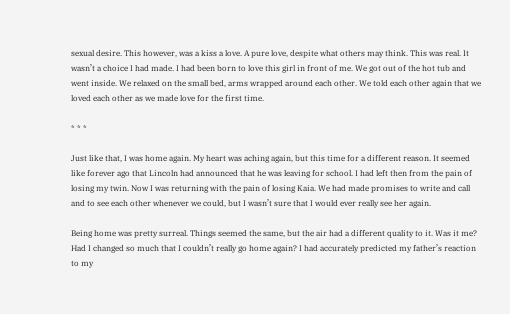sexual desire. This however, was a kiss a love. A pure love, despite what others may think. This was real. It wasn’t a choice I had made. I had been born to love this girl in front of me. We got out of the hot tub and went inside. We relaxed on the small bed, arms wrapped around each other. We told each other again that we loved each other as we made love for the first time.

* * *

Just like that, I was home again. My heart was aching again, but this time for a different reason. It seemed like forever ago that Lincoln had announced that he was leaving for school. I had left then from the pain of losing my twin. Now I was returning with the pain of losing Kaia. We had made promises to write and call and to see each other whenever we could, but I wasn’t sure that I would ever really see her again.

Being home was pretty surreal. Things seemed the same, but the air had a different quality to it. Was it me? Had I changed so much that I couldn’t really go home again? I had accurately predicted my father’s reaction to my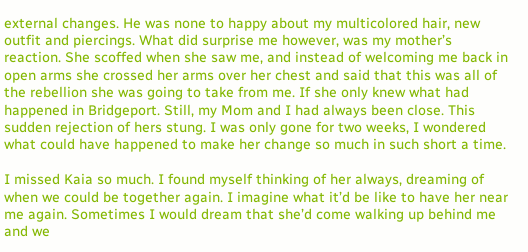external changes. He was none to happy about my multicolored hair, new outfit and piercings. What did surprise me however, was my mother’s reaction. She scoffed when she saw me, and instead of welcoming me back in open arms she crossed her arms over her chest and said that this was all of the rebellion she was going to take from me. If she only knew what had happened in Bridgeport. Still, my Mom and I had always been close. This sudden rejection of hers stung. I was only gone for two weeks, I wondered what could have happened to make her change so much in such short a time.

I missed Kaia so much. I found myself thinking of her always, dreaming of when we could be together again. I imagine what it’d be like to have her near me again. Sometimes I would dream that she’d come walking up behind me and we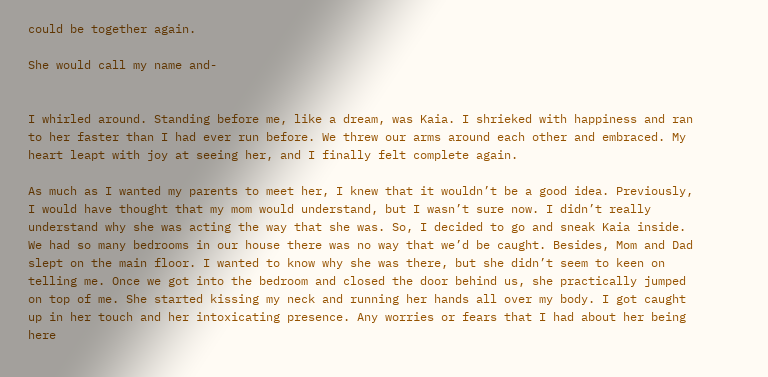could be together again.

She would call my name and-


I whirled around. Standing before me, like a dream, was Kaia. I shrieked with happiness and ran to her faster than I had ever run before. We threw our arms around each other and embraced. My heart leapt with joy at seeing her, and I finally felt complete again.

As much as I wanted my parents to meet her, I knew that it wouldn’t be a good idea. Previously, I would have thought that my mom would understand, but I wasn’t sure now. I didn’t really understand why she was acting the way that she was. So, I decided to go and sneak Kaia inside. We had so many bedrooms in our house there was no way that we’d be caught. Besides, Mom and Dad slept on the main floor. I wanted to know why she was there, but she didn’t seem to keen on telling me. Once we got into the bedroom and closed the door behind us, she practically jumped on top of me. She started kissing my neck and running her hands all over my body. I got caught up in her touch and her intoxicating presence. Any worries or fears that I had about her being here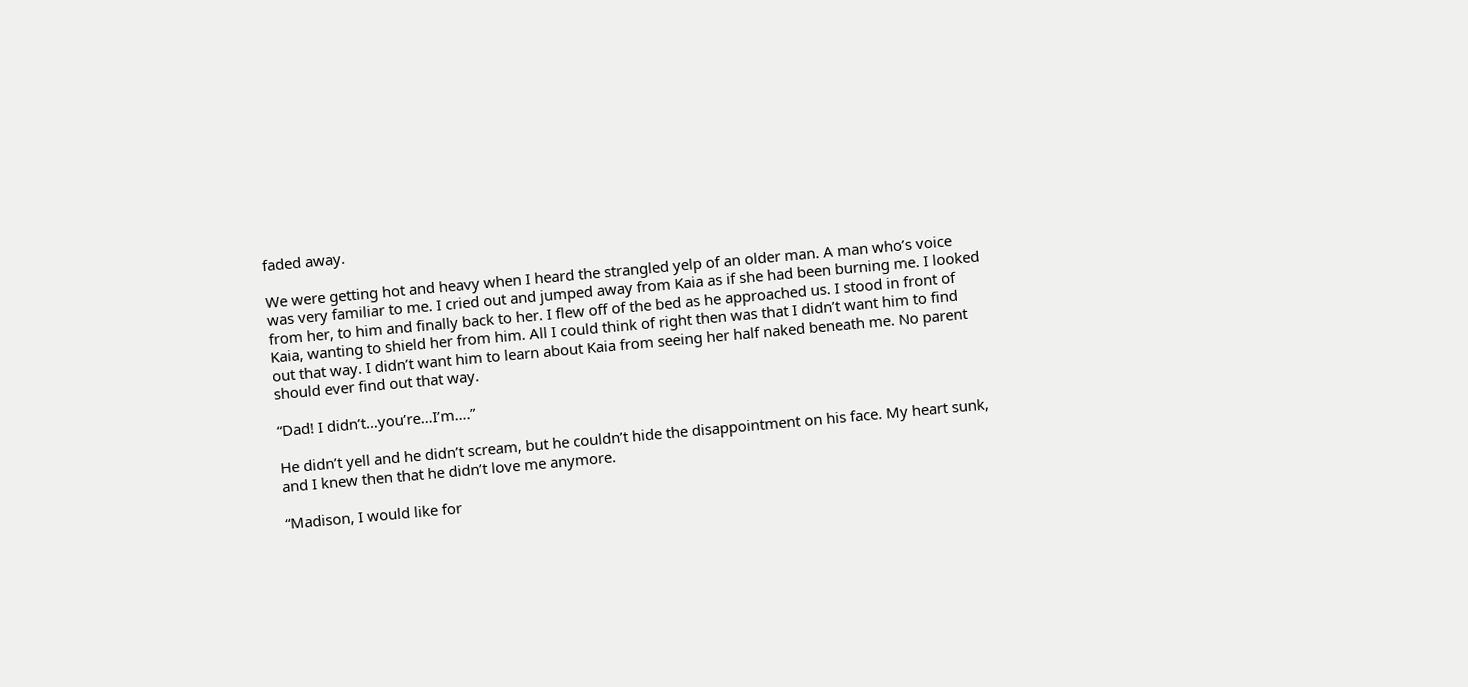faded away.

We were getting hot and heavy when I heard the strangled yelp of an older man. A man who’s voice was very familiar to me. I cried out and jumped away from Kaia as if she had been burning me. I looked from her, to him and finally back to her. I flew off of the bed as he approached us. I stood in front of Kaia, wanting to shield her from him. All I could think of right then was that I didn’t want him to find out that way. I didn’t want him to learn about Kaia from seeing her half naked beneath me. No parent should ever find out that way.

“Dad! I didn’t…you’re…I’m….”

He didn’t yell and he didn’t scream, but he couldn’t hide the disappointment on his face. My heart sunk, and I knew then that he didn’t love me anymore.

“Madison, I would like for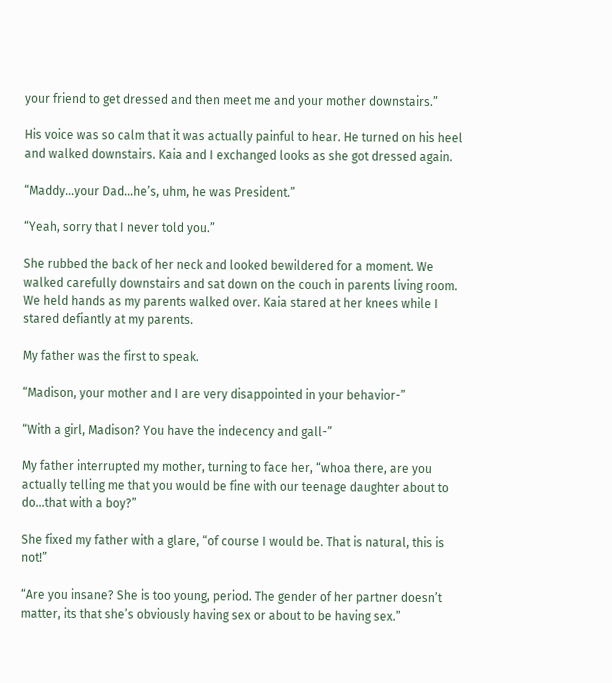your friend to get dressed and then meet me and your mother downstairs.”

His voice was so calm that it was actually painful to hear. He turned on his heel and walked downstairs. Kaia and I exchanged looks as she got dressed again.

“Maddy…your Dad…he’s, uhm, he was President.”

“Yeah, sorry that I never told you.”

She rubbed the back of her neck and looked bewildered for a moment. We walked carefully downstairs and sat down on the couch in parents living room. We held hands as my parents walked over. Kaia stared at her knees while I stared defiantly at my parents.

My father was the first to speak.

“Madison, your mother and I are very disappointed in your behavior-”

“With a girl, Madison? You have the indecency and gall-”

My father interrupted my mother, turning to face her, “whoa there, are you actually telling me that you would be fine with our teenage daughter about to do…that with a boy?”

She fixed my father with a glare, “of course I would be. That is natural, this is not!”

“Are you insane? She is too young, period. The gender of her partner doesn’t matter, its that she’s obviously having sex or about to be having sex.”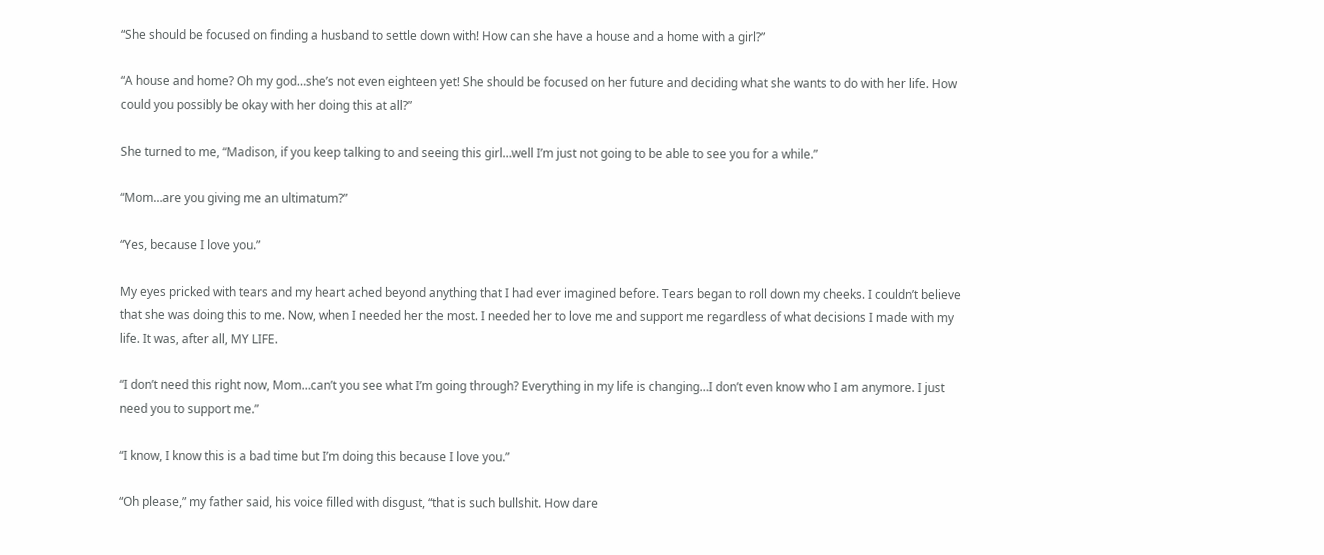“She should be focused on finding a husband to settle down with! How can she have a house and a home with a girl?”

“A house and home? Oh my god…she’s not even eighteen yet! She should be focused on her future and deciding what she wants to do with her life. How could you possibly be okay with her doing this at all?”

She turned to me, “Madison, if you keep talking to and seeing this girl…well I’m just not going to be able to see you for a while.”

“Mom…are you giving me an ultimatum?”

“Yes, because I love you.”

My eyes pricked with tears and my heart ached beyond anything that I had ever imagined before. Tears began to roll down my cheeks. I couldn’t believe that she was doing this to me. Now, when I needed her the most. I needed her to love me and support me regardless of what decisions I made with my life. It was, after all, MY LIFE.

“I don’t need this right now, Mom…can’t you see what I’m going through? Everything in my life is changing…I don’t even know who I am anymore. I just need you to support me.”

“I know, I know this is a bad time but I’m doing this because I love you.”

“Oh please,” my father said, his voice filled with disgust, “that is such bullshit. How dare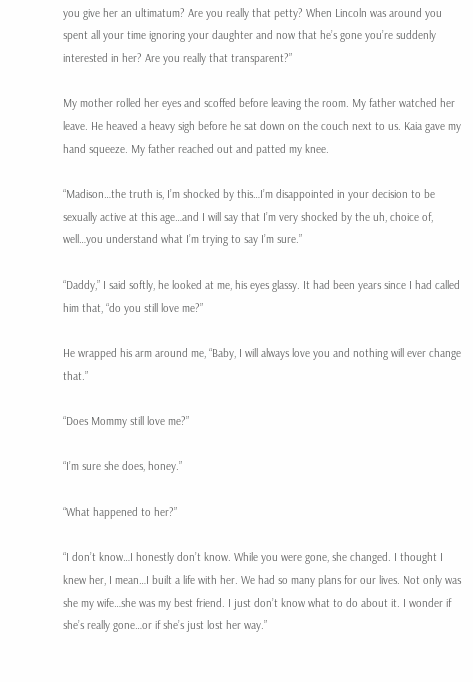you give her an ultimatum? Are you really that petty? When Lincoln was around you spent all your time ignoring your daughter and now that he’s gone you’re suddenly interested in her? Are you really that transparent?”

My mother rolled her eyes and scoffed before leaving the room. My father watched her leave. He heaved a heavy sigh before he sat down on the couch next to us. Kaia gave my hand squeeze. My father reached out and patted my knee.

“Madison…the truth is, I’m shocked by this…I’m disappointed in your decision to be sexually active at this age…and I will say that I’m very shocked by the uh, choice of, well…you understand what I’m trying to say I’m sure.”

“Daddy,” I said softly, he looked at me, his eyes glassy. It had been years since I had called him that, “do you still love me?”

He wrapped his arm around me, “Baby, I will always love you and nothing will ever change that.”

“Does Mommy still love me?”

“I’m sure she does, honey.”

“What happened to her?”

“I don’t know…I honestly don’t know. While you were gone, she changed. I thought I knew her, I mean…I built a life with her. We had so many plans for our lives. Not only was she my wife…she was my best friend. I just don’t know what to do about it. I wonder if she’s really gone…or if she’s just lost her way.”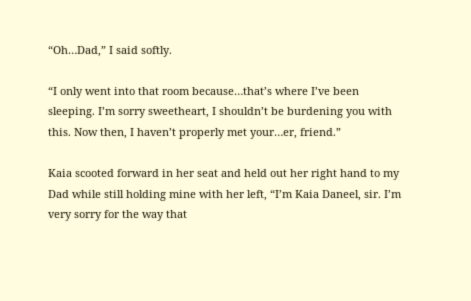“Oh…Dad,” I said softly.

“I only went into that room because…that’s where I’ve been sleeping. I’m sorry sweetheart, I shouldn’t be burdening you with this. Now then, I haven’t properly met your…er, friend.”

Kaia scooted forward in her seat and held out her right hand to my Dad while still holding mine with her left, “I’m Kaia Daneel, sir. I’m very sorry for the way that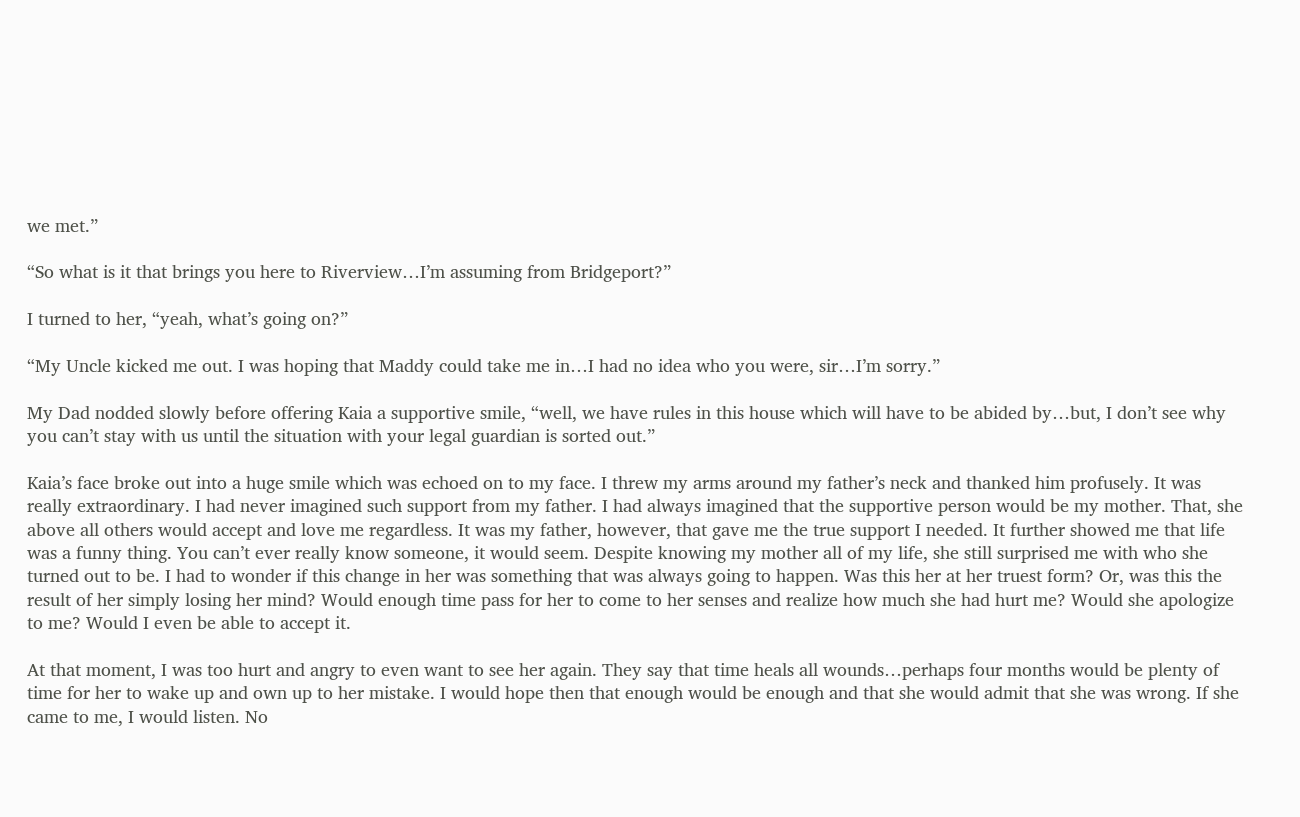we met.”

“So what is it that brings you here to Riverview…I’m assuming from Bridgeport?”

I turned to her, “yeah, what’s going on?”

“My Uncle kicked me out. I was hoping that Maddy could take me in…I had no idea who you were, sir…I’m sorry.”

My Dad nodded slowly before offering Kaia a supportive smile, “well, we have rules in this house which will have to be abided by…but, I don’t see why you can’t stay with us until the situation with your legal guardian is sorted out.”

Kaia’s face broke out into a huge smile which was echoed on to my face. I threw my arms around my father’s neck and thanked him profusely. It was really extraordinary. I had never imagined such support from my father. I had always imagined that the supportive person would be my mother. That, she above all others would accept and love me regardless. It was my father, however, that gave me the true support I needed. It further showed me that life was a funny thing. You can’t ever really know someone, it would seem. Despite knowing my mother all of my life, she still surprised me with who she turned out to be. I had to wonder if this change in her was something that was always going to happen. Was this her at her truest form? Or, was this the result of her simply losing her mind? Would enough time pass for her to come to her senses and realize how much she had hurt me? Would she apologize to me? Would I even be able to accept it.

At that moment, I was too hurt and angry to even want to see her again. They say that time heals all wounds…perhaps four months would be plenty of time for her to wake up and own up to her mistake. I would hope then that enough would be enough and that she would admit that she was wrong. If she came to me, I would listen. No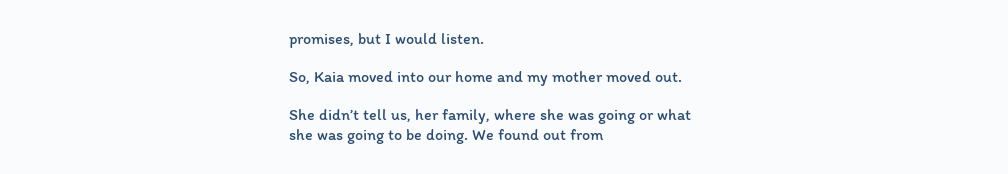promises, but I would listen.

So, Kaia moved into our home and my mother moved out.

She didn’t tell us, her family, where she was going or what she was going to be doing. We found out from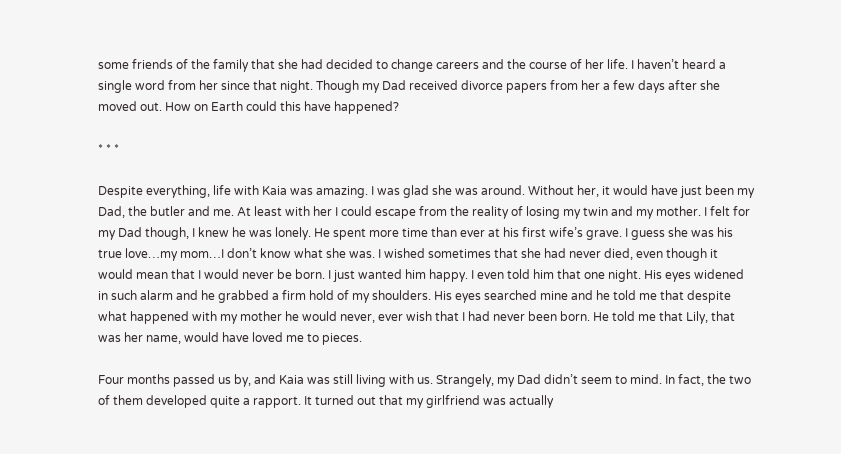some friends of the family that she had decided to change careers and the course of her life. I haven’t heard a single word from her since that night. Though my Dad received divorce papers from her a few days after she moved out. How on Earth could this have happened?

* * *

Despite everything, life with Kaia was amazing. I was glad she was around. Without her, it would have just been my Dad, the butler and me. At least with her I could escape from the reality of losing my twin and my mother. I felt for my Dad though, I knew he was lonely. He spent more time than ever at his first wife’s grave. I guess she was his true love…my mom…I don’t know what she was. I wished sometimes that she had never died, even though it would mean that I would never be born. I just wanted him happy. I even told him that one night. His eyes widened in such alarm and he grabbed a firm hold of my shoulders. His eyes searched mine and he told me that despite what happened with my mother he would never, ever wish that I had never been born. He told me that Lily, that was her name, would have loved me to pieces.

Four months passed us by, and Kaia was still living with us. Strangely, my Dad didn’t seem to mind. In fact, the two of them developed quite a rapport. It turned out that my girlfriend was actually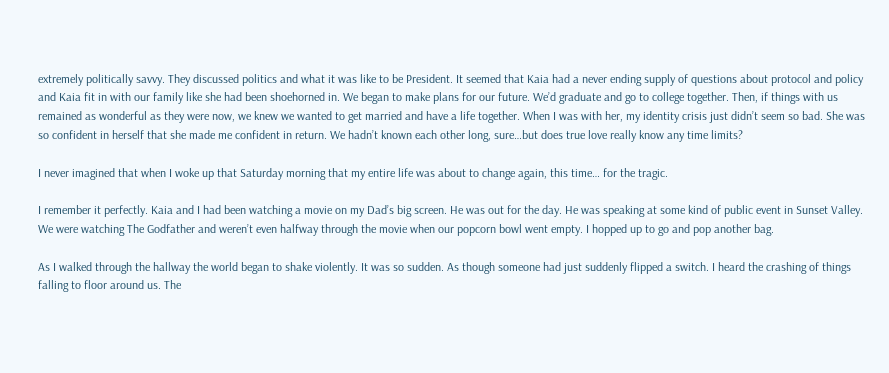extremely politically savvy. They discussed politics and what it was like to be President. It seemed that Kaia had a never ending supply of questions about protocol and policy and Kaia fit in with our family like she had been shoehorned in. We began to make plans for our future. We’d graduate and go to college together. Then, if things with us remained as wonderful as they were now, we knew we wanted to get married and have a life together. When I was with her, my identity crisis just didn’t seem so bad. She was so confident in herself that she made me confident in return. We hadn’t known each other long, sure…but does true love really know any time limits?

I never imagined that when I woke up that Saturday morning that my entire life was about to change again, this time… for the tragic.

I remember it perfectly. Kaia and I had been watching a movie on my Dad’s big screen. He was out for the day. He was speaking at some kind of public event in Sunset Valley. We were watching The Godfather and weren’t even halfway through the movie when our popcorn bowl went empty. I hopped up to go and pop another bag.

As I walked through the hallway the world began to shake violently. It was so sudden. As though someone had just suddenly flipped a switch. I heard the crashing of things falling to floor around us. The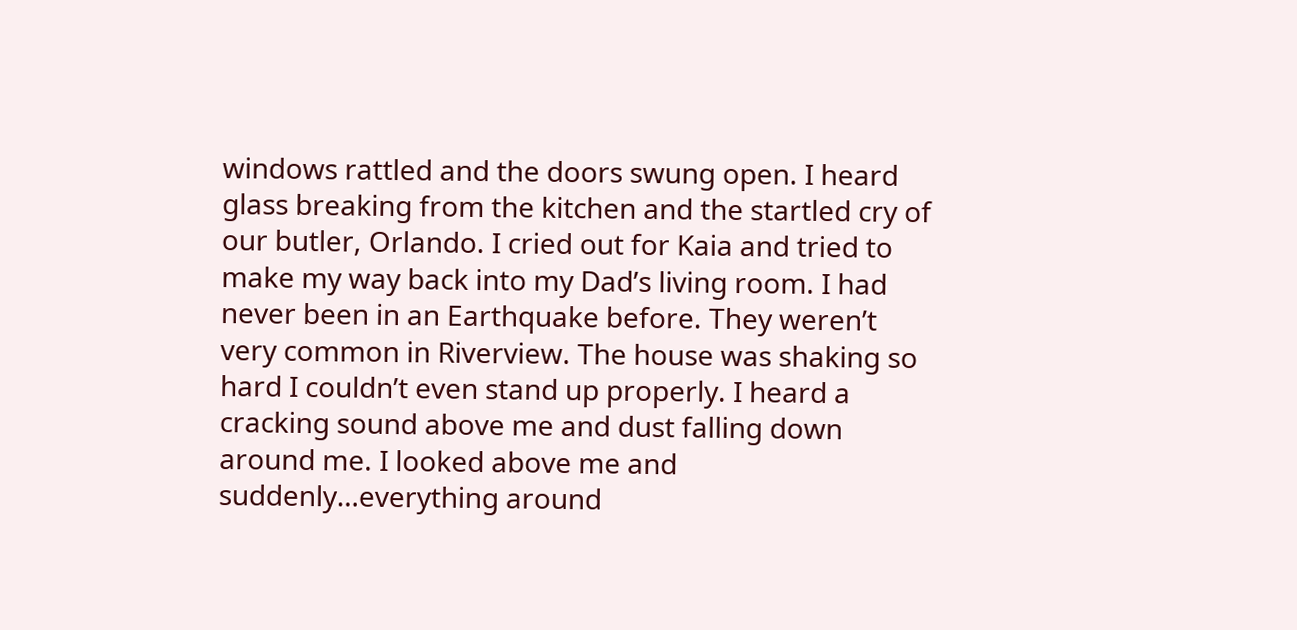windows rattled and the doors swung open. I heard glass breaking from the kitchen and the startled cry of our butler, Orlando. I cried out for Kaia and tried to make my way back into my Dad’s living room. I had never been in an Earthquake before. They weren’t very common in Riverview. The house was shaking so hard I couldn’t even stand up properly. I heard a cracking sound above me and dust falling down around me. I looked above me and suddenly…everything around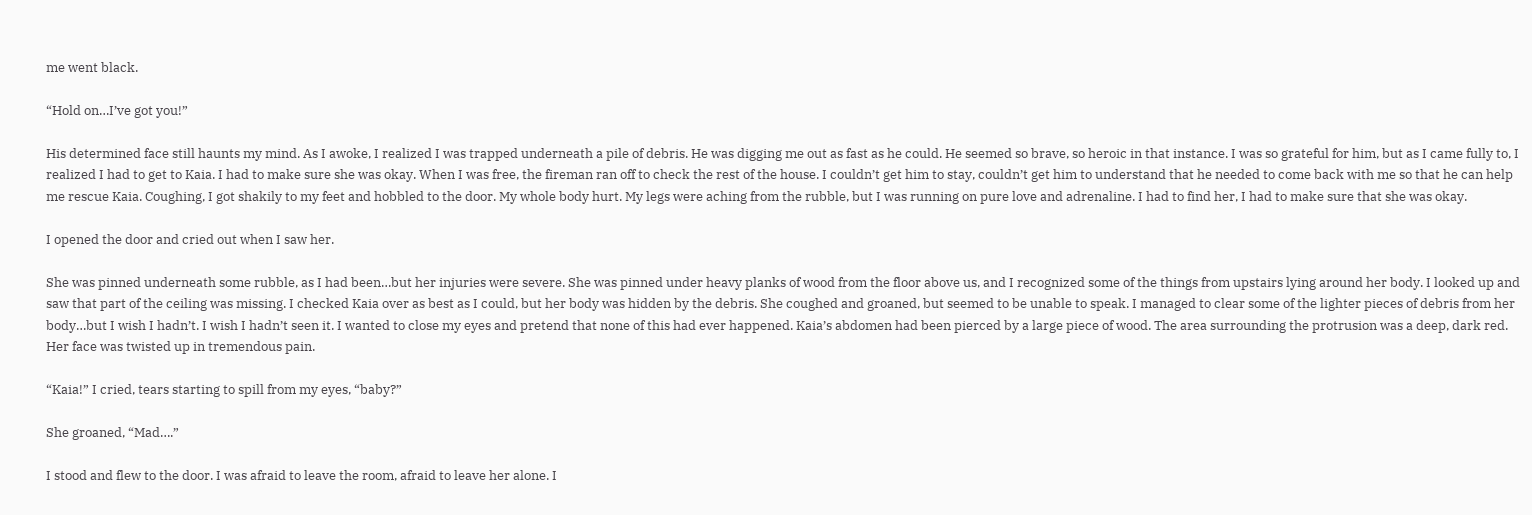me went black.

“Hold on…I’ve got you!”

His determined face still haunts my mind. As I awoke, I realized I was trapped underneath a pile of debris. He was digging me out as fast as he could. He seemed so brave, so heroic in that instance. I was so grateful for him, but as I came fully to, I realized I had to get to Kaia. I had to make sure she was okay. When I was free, the fireman ran off to check the rest of the house. I couldn’t get him to stay, couldn’t get him to understand that he needed to come back with me so that he can help me rescue Kaia. Coughing, I got shakily to my feet and hobbled to the door. My whole body hurt. My legs were aching from the rubble, but I was running on pure love and adrenaline. I had to find her, I had to make sure that she was okay.

I opened the door and cried out when I saw her.

She was pinned underneath some rubble, as I had been…but her injuries were severe. She was pinned under heavy planks of wood from the floor above us, and I recognized some of the things from upstairs lying around her body. I looked up and saw that part of the ceiling was missing. I checked Kaia over as best as I could, but her body was hidden by the debris. She coughed and groaned, but seemed to be unable to speak. I managed to clear some of the lighter pieces of debris from her body…but I wish I hadn’t. I wish I hadn’t seen it. I wanted to close my eyes and pretend that none of this had ever happened. Kaia’s abdomen had been pierced by a large piece of wood. The area surrounding the protrusion was a deep, dark red. Her face was twisted up in tremendous pain.

“Kaia!” I cried, tears starting to spill from my eyes, “baby?”

She groaned, “Mad….”

I stood and flew to the door. I was afraid to leave the room, afraid to leave her alone. I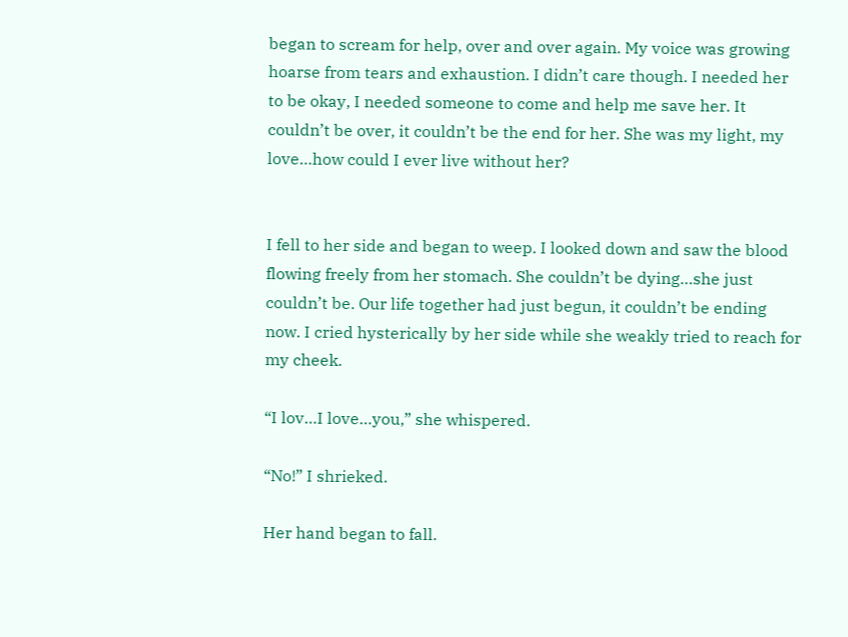began to scream for help, over and over again. My voice was growing hoarse from tears and exhaustion. I didn’t care though. I needed her to be okay, I needed someone to come and help me save her. It couldn’t be over, it couldn’t be the end for her. She was my light, my love…how could I ever live without her?


I fell to her side and began to weep. I looked down and saw the blood flowing freely from her stomach. She couldn’t be dying…she just couldn’t be. Our life together had just begun, it couldn’t be ending now. I cried hysterically by her side while she weakly tried to reach for my cheek.

“I lov…I love…you,” she whispered.

“No!” I shrieked.

Her hand began to fall.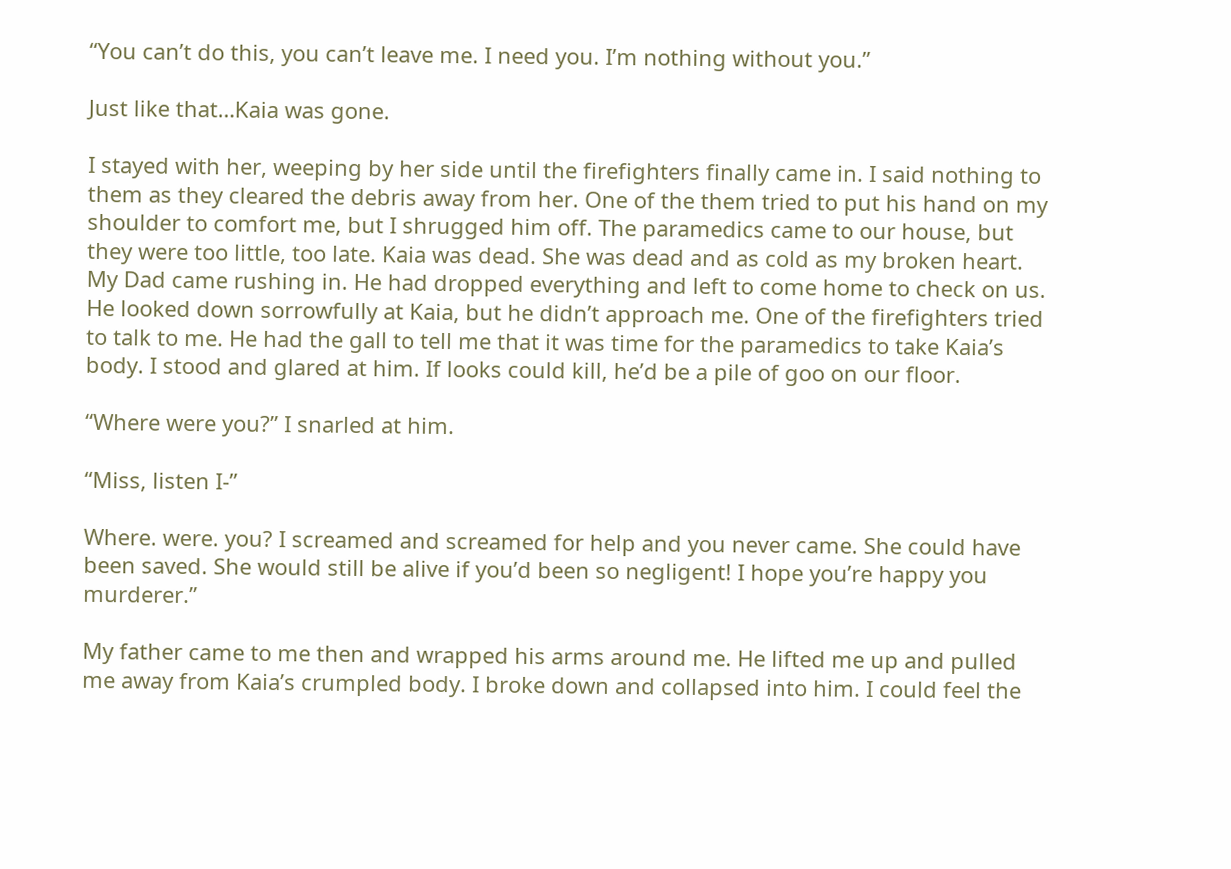“You can’t do this, you can’t leave me. I need you. I’m nothing without you.”

Just like that…Kaia was gone.

I stayed with her, weeping by her side until the firefighters finally came in. I said nothing to them as they cleared the debris away from her. One of the them tried to put his hand on my shoulder to comfort me, but I shrugged him off. The paramedics came to our house, but they were too little, too late. Kaia was dead. She was dead and as cold as my broken heart. My Dad came rushing in. He had dropped everything and left to come home to check on us. He looked down sorrowfully at Kaia, but he didn’t approach me. One of the firefighters tried to talk to me. He had the gall to tell me that it was time for the paramedics to take Kaia’s body. I stood and glared at him. If looks could kill, he’d be a pile of goo on our floor.

“Where were you?” I snarled at him.

“Miss, listen I-”

Where. were. you? I screamed and screamed for help and you never came. She could have been saved. She would still be alive if you’d been so negligent! I hope you’re happy you murderer.”

My father came to me then and wrapped his arms around me. He lifted me up and pulled me away from Kaia’s crumpled body. I broke down and collapsed into him. I could feel the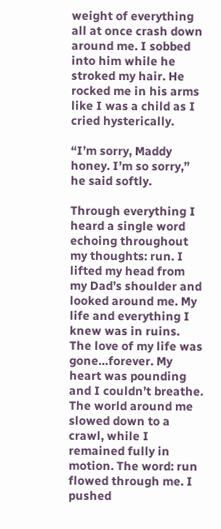weight of everything all at once crash down around me. I sobbed into him while he stroked my hair. He rocked me in his arms like I was a child as I cried hysterically.

“I’m sorry, Maddy honey. I’m so sorry,” he said softly.

Through everything I heard a single word echoing throughout my thoughts: run. I lifted my head from my Dad’s shoulder and looked around me. My life and everything I knew was in ruins. The love of my life was gone…forever. My heart was pounding and I couldn’t breathe. The world around me slowed down to a crawl, while I remained fully in motion. The word: run flowed through me. I pushed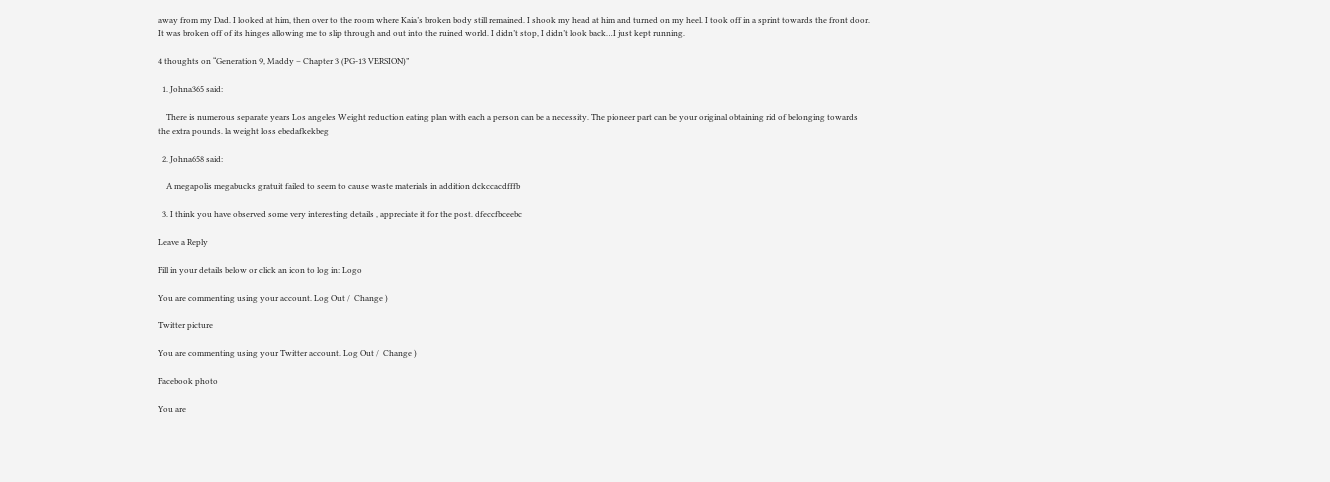away from my Dad. I looked at him, then over to the room where Kaia’s broken body still remained. I shook my head at him and turned on my heel. I took off in a sprint towards the front door. It was broken off of its hinges allowing me to slip through and out into the ruined world. I didn’t stop, I didn’t look back…I just kept running.

4 thoughts on “Generation 9, Maddy – Chapter 3 (PG-13 VERSION)”

  1. Johna365 said:

    There is numerous separate years Los angeles Weight reduction eating plan with each a person can be a necessity. The pioneer part can be your original obtaining rid of belonging towards the extra pounds. la weight loss ebedafkekbeg

  2. Johna658 said:

    A megapolis megabucks gratuit failed to seem to cause waste materials in addition dckccacdfffb

  3. I think you have observed some very interesting details , appreciate it for the post. dfeccfbceebc

Leave a Reply

Fill in your details below or click an icon to log in: Logo

You are commenting using your account. Log Out /  Change )

Twitter picture

You are commenting using your Twitter account. Log Out /  Change )

Facebook photo

You are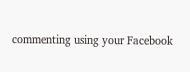commenting using your Facebook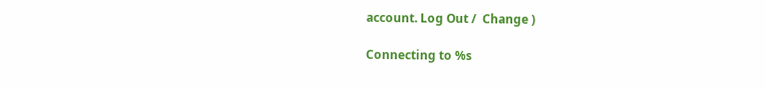account. Log Out /  Change )

Connecting to %s